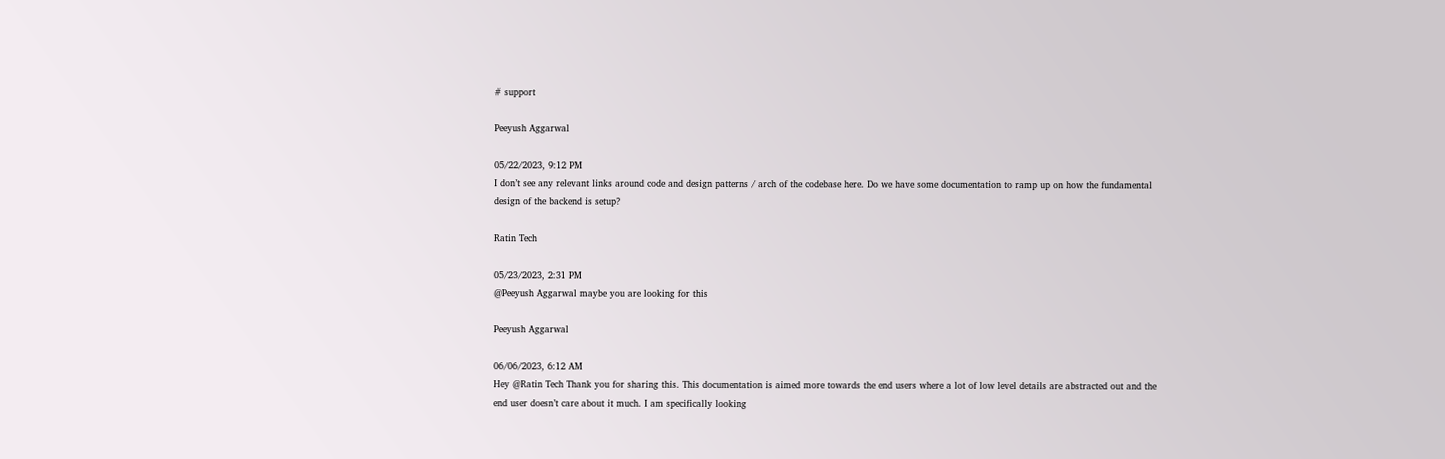# support

Peeyush Aggarwal

05/22/2023, 9:12 PM
I don’t see any relevant links around code and design patterns / arch of the codebase here. Do we have some documentation to ramp up on how the fundamental design of the backend is setup?

Ratin Tech

05/23/2023, 2:31 PM
@Peeyush Aggarwal maybe you are looking for this

Peeyush Aggarwal

06/06/2023, 6:12 AM
Hey @Ratin Tech Thank you for sharing this. This documentation is aimed more towards the end users where a lot of low level details are abstracted out and the end user doesn’t care about it much. I am specifically looking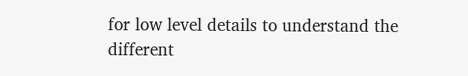for low level details to understand the different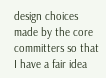design choices made by the core committers so that I have a fair idea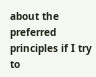about the preferred principles if I try to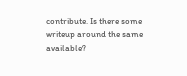contribute. Is there some writeup around the same available?